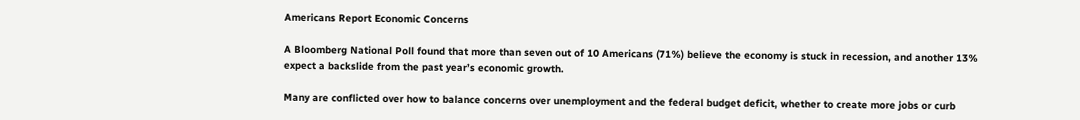Americans Report Economic Concerns

A Bloomberg National Poll found that more than seven out of 10 Americans (71%) believe the economy is stuck in recession, and another 13% expect a backslide from the past year’s economic growth.

Many are conflicted over how to balance concerns over unemployment and the federal budget deficit, whether to create more jobs or curb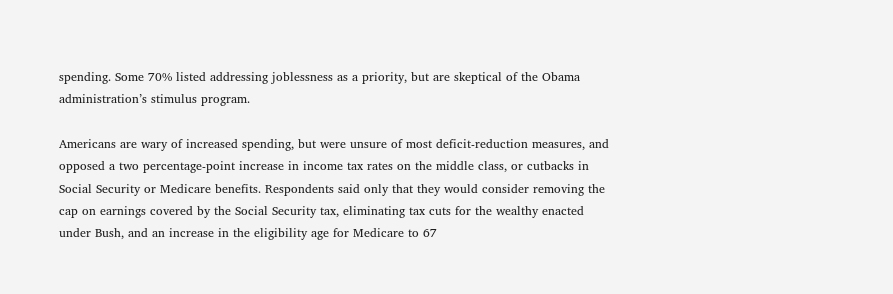spending. Some 70% listed addressing joblessness as a priority, but are skeptical of the Obama administration’s stimulus program.

Americans are wary of increased spending, but were unsure of most deficit-reduction measures, and opposed a two percentage-point increase in income tax rates on the middle class, or cutbacks in Social Security or Medicare benefits. Respondents said only that they would consider removing the cap on earnings covered by the Social Security tax, eliminating tax cuts for the wealthy enacted under Bush, and an increase in the eligibility age for Medicare to 67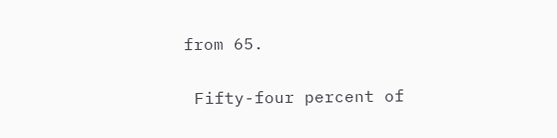from 65.

 Fifty-four percent of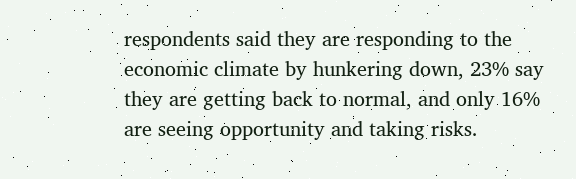respondents said they are responding to the economic climate by hunkering down, 23% say they are getting back to normal, and only 16% are seeing opportunity and taking risks.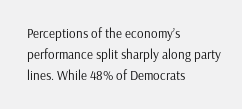Perceptions of the economy’s performance split sharply along party lines. While 48% of Democrats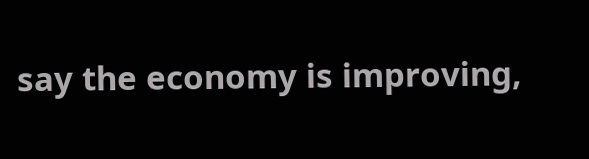say the economy is improving,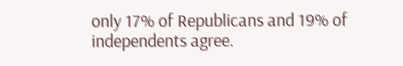only 17% of Republicans and 19% of independents agree.